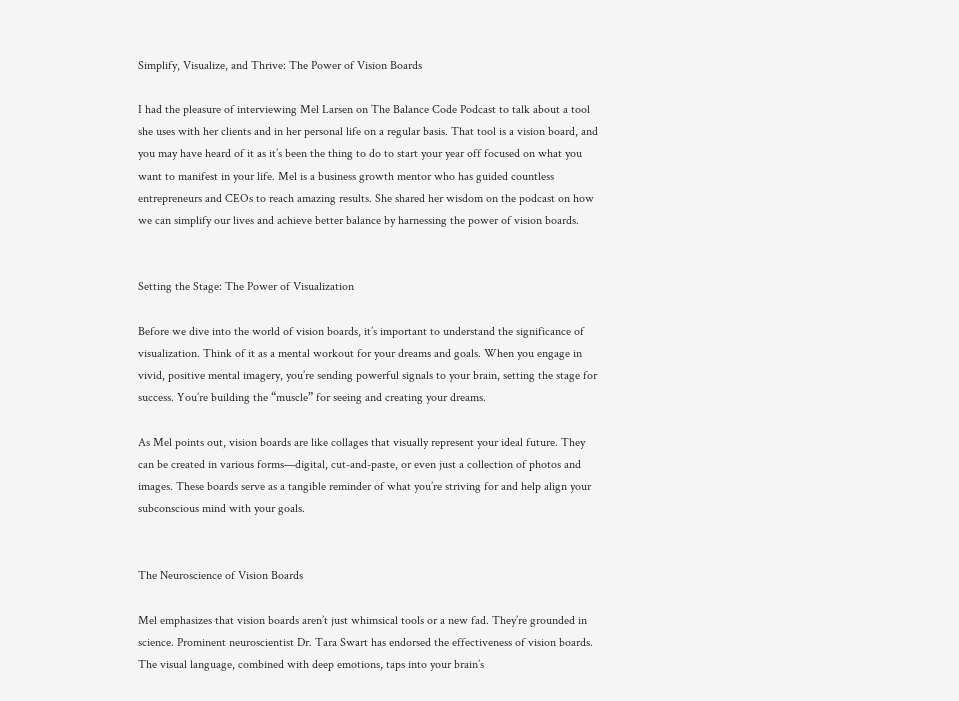Simplify, Visualize, and Thrive: The Power of Vision Boards

I had the pleasure of interviewing Mel Larsen on The Balance Code Podcast to talk about a tool she uses with her clients and in her personal life on a regular basis. That tool is a vision board, and you may have heard of it as it’s been the thing to do to start your year off focused on what you want to manifest in your life. Mel is a business growth mentor who has guided countless entrepreneurs and CEOs to reach amazing results. She shared her wisdom on the podcast on how we can simplify our lives and achieve better balance by harnessing the power of vision boards.


Setting the Stage: The Power of Visualization

Before we dive into the world of vision boards, it’s important to understand the significance of visualization. Think of it as a mental workout for your dreams and goals. When you engage in vivid, positive mental imagery, you’re sending powerful signals to your brain, setting the stage for success. You’re building the “muscle” for seeing and creating your dreams.

As Mel points out, vision boards are like collages that visually represent your ideal future. They can be created in various forms—digital, cut-and-paste, or even just a collection of photos and images. These boards serve as a tangible reminder of what you’re striving for and help align your subconscious mind with your goals.


The Neuroscience of Vision Boards

Mel emphasizes that vision boards aren’t just whimsical tools or a new fad. They’re grounded in science. Prominent neuroscientist Dr. Tara Swart has endorsed the effectiveness of vision boards. The visual language, combined with deep emotions, taps into your brain’s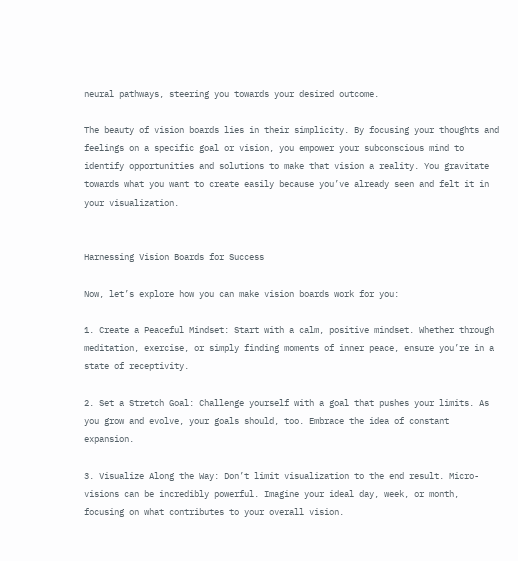neural pathways, steering you towards your desired outcome.

The beauty of vision boards lies in their simplicity. By focusing your thoughts and feelings on a specific goal or vision, you empower your subconscious mind to identify opportunities and solutions to make that vision a reality. You gravitate towards what you want to create easily because you’ve already seen and felt it in your visualization.


Harnessing Vision Boards for Success

Now, let’s explore how you can make vision boards work for you:

1. Create a Peaceful Mindset: Start with a calm, positive mindset. Whether through meditation, exercise, or simply finding moments of inner peace, ensure you’re in a state of receptivity.

2. Set a Stretch Goal: Challenge yourself with a goal that pushes your limits. As you grow and evolve, your goals should, too. Embrace the idea of constant expansion.

3. Visualize Along the Way: Don’t limit visualization to the end result. Micro-visions can be incredibly powerful. Imagine your ideal day, week, or month, focusing on what contributes to your overall vision.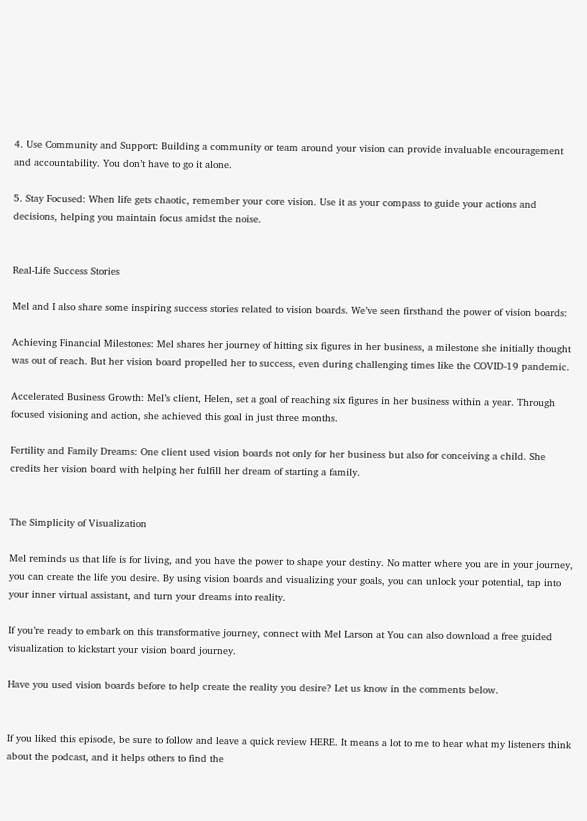4. Use Community and Support: Building a community or team around your vision can provide invaluable encouragement and accountability. You don’t have to go it alone.

5. Stay Focused: When life gets chaotic, remember your core vision. Use it as your compass to guide your actions and decisions, helping you maintain focus amidst the noise.


Real-Life Success Stories

Mel and I also share some inspiring success stories related to vision boards. We’ve seen firsthand the power of vision boards:

Achieving Financial Milestones: Mel shares her journey of hitting six figures in her business, a milestone she initially thought was out of reach. But her vision board propelled her to success, even during challenging times like the COVID-19 pandemic.

Accelerated Business Growth: Mel’s client, Helen, set a goal of reaching six figures in her business within a year. Through focused visioning and action, she achieved this goal in just three months.

Fertility and Family Dreams: One client used vision boards not only for her business but also for conceiving a child. She credits her vision board with helping her fulfill her dream of starting a family.


The Simplicity of Visualization

Mel reminds us that life is for living, and you have the power to shape your destiny. No matter where you are in your journey, you can create the life you desire. By using vision boards and visualizing your goals, you can unlock your potential, tap into your inner virtual assistant, and turn your dreams into reality.

If you’re ready to embark on this transformative journey, connect with Mel Larson at You can also download a free guided visualization to kickstart your vision board journey.

Have you used vision boards before to help create the reality you desire? Let us know in the comments below.


If you liked this episode, be sure to follow and leave a quick review HERE. It means a lot to me to hear what my listeners think about the podcast, and it helps others to find the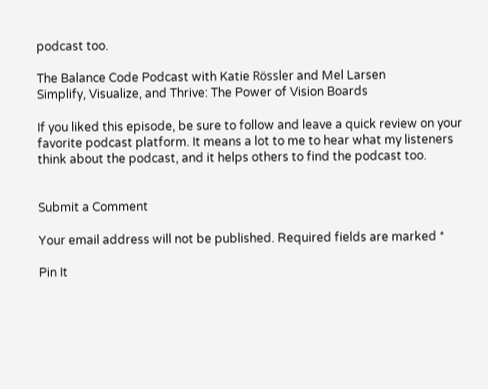podcast too.

The Balance Code Podcast with Katie Rössler and Mel Larsen
Simplify, Visualize, and Thrive: The Power of Vision Boards

If you liked this episode, be sure to follow and leave a quick review on your favorite podcast platform. It means a lot to me to hear what my listeners think about the podcast, and it helps others to find the podcast too.


Submit a Comment

Your email address will not be published. Required fields are marked *

Pin It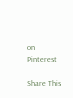on Pinterest

Share This